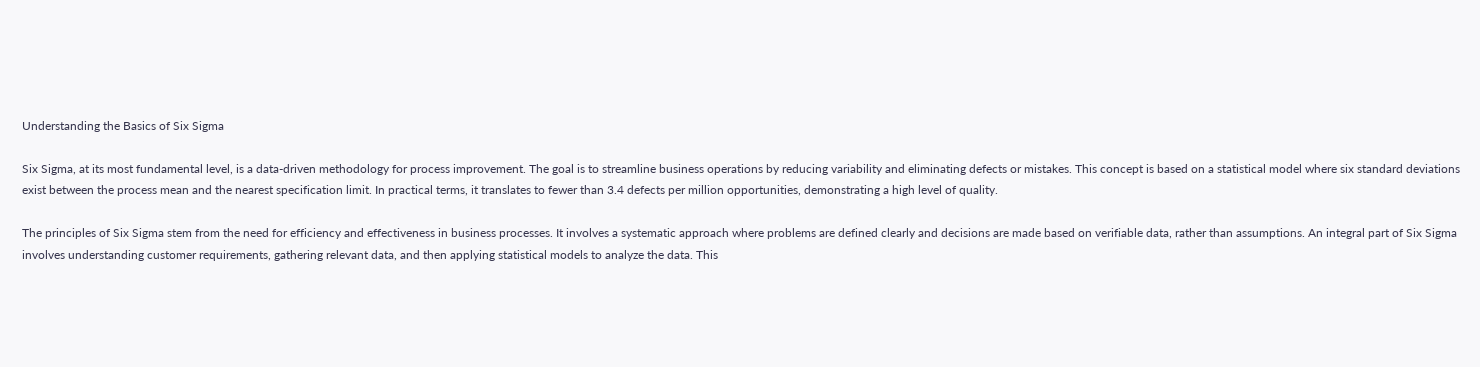Understanding the Basics of Six Sigma

Six Sigma, at its most fundamental level, is a data-driven methodology for process improvement. The goal is to streamline business operations by reducing variability and eliminating defects or mistakes. This concept is based on a statistical model where six standard deviations exist between the process mean and the nearest specification limit. In practical terms, it translates to fewer than 3.4 defects per million opportunities, demonstrating a high level of quality.

The principles of Six Sigma stem from the need for efficiency and effectiveness in business processes. It involves a systematic approach where problems are defined clearly and decisions are made based on verifiable data, rather than assumptions. An integral part of Six Sigma involves understanding customer requirements, gathering relevant data, and then applying statistical models to analyze the data. This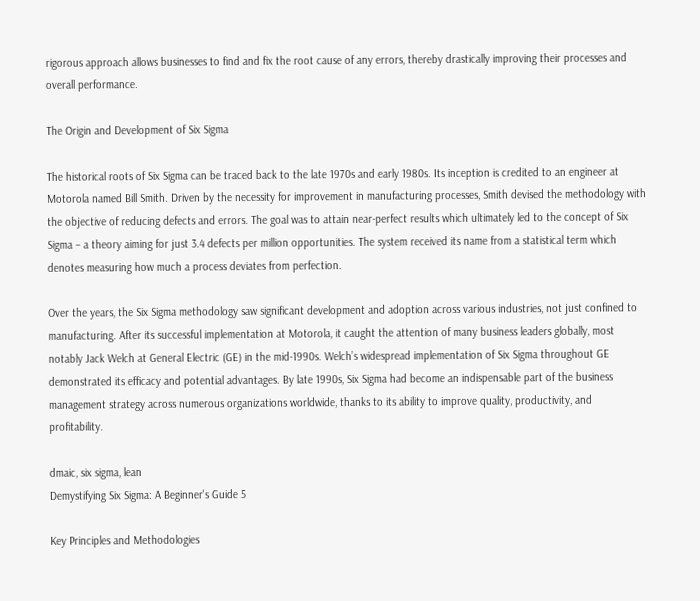rigorous approach allows businesses to find and fix the root cause of any errors, thereby drastically improving their processes and overall performance.

The Origin and Development of Six Sigma

The historical roots of Six Sigma can be traced back to the late 1970s and early 1980s. Its inception is credited to an engineer at Motorola named Bill Smith. Driven by the necessity for improvement in manufacturing processes, Smith devised the methodology with the objective of reducing defects and errors. The goal was to attain near-perfect results which ultimately led to the concept of Six Sigma – a theory aiming for just 3.4 defects per million opportunities. The system received its name from a statistical term which denotes measuring how much a process deviates from perfection.

Over the years, the Six Sigma methodology saw significant development and adoption across various industries, not just confined to manufacturing. After its successful implementation at Motorola, it caught the attention of many business leaders globally, most notably Jack Welch at General Electric (GE) in the mid-1990s. Welch’s widespread implementation of Six Sigma throughout GE demonstrated its efficacy and potential advantages. By late 1990s, Six Sigma had become an indispensable part of the business management strategy across numerous organizations worldwide, thanks to its ability to improve quality, productivity, and profitability.

dmaic, six sigma, lean
Demystifying Six Sigma: A Beginner's Guide 5

Key Principles and Methodologies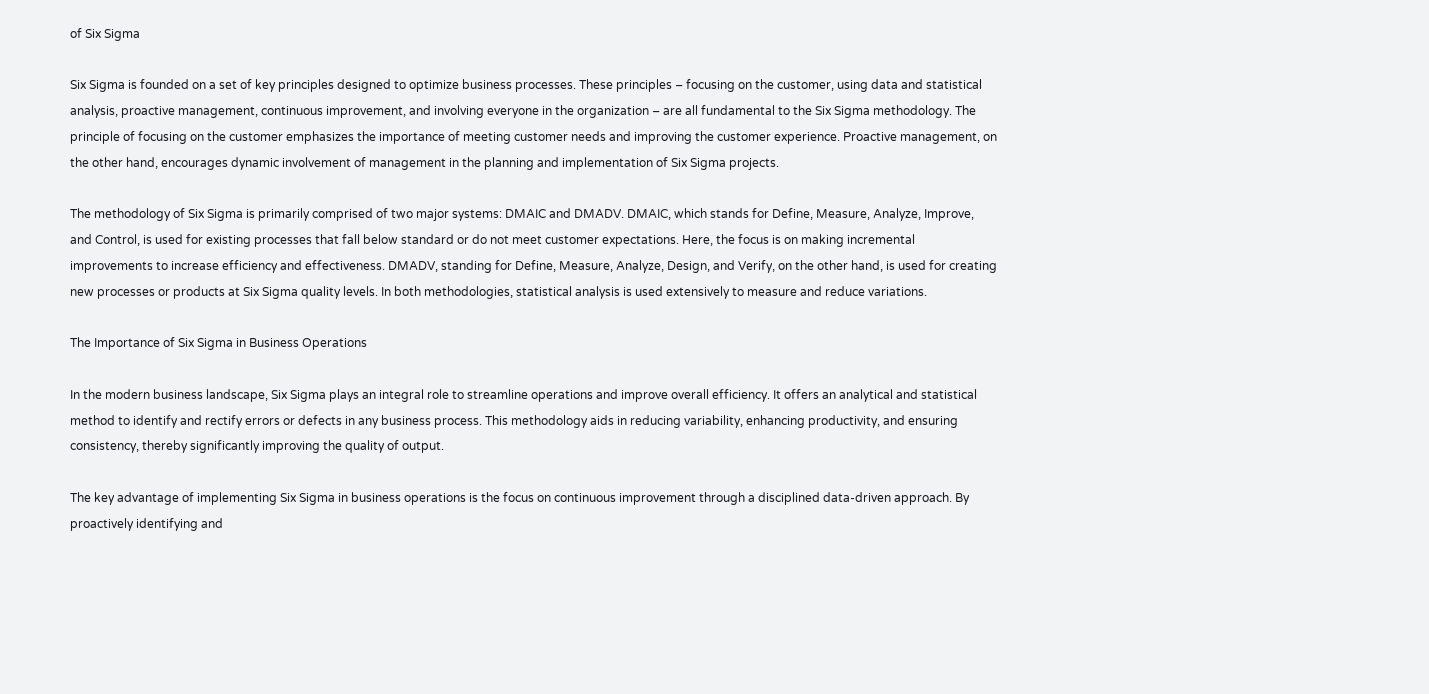of Six Sigma

Six Sigma is founded on a set of key principles designed to optimize business processes. These principles – focusing on the customer, using data and statistical analysis, proactive management, continuous improvement, and involving everyone in the organization – are all fundamental to the Six Sigma methodology. The principle of focusing on the customer emphasizes the importance of meeting customer needs and improving the customer experience. Proactive management, on the other hand, encourages dynamic involvement of management in the planning and implementation of Six Sigma projects.

The methodology of Six Sigma is primarily comprised of two major systems: DMAIC and DMADV. DMAIC, which stands for Define, Measure, Analyze, Improve, and Control, is used for existing processes that fall below standard or do not meet customer expectations. Here, the focus is on making incremental improvements to increase efficiency and effectiveness. DMADV, standing for Define, Measure, Analyze, Design, and Verify, on the other hand, is used for creating new processes or products at Six Sigma quality levels. In both methodologies, statistical analysis is used extensively to measure and reduce variations.

The Importance of Six Sigma in Business Operations

In the modern business landscape, Six Sigma plays an integral role to streamline operations and improve overall efficiency. It offers an analytical and statistical method to identify and rectify errors or defects in any business process. This methodology aids in reducing variability, enhancing productivity, and ensuring consistency, thereby significantly improving the quality of output.

The key advantage of implementing Six Sigma in business operations is the focus on continuous improvement through a disciplined data-driven approach. By proactively identifying and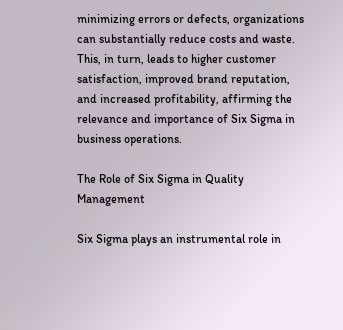minimizing errors or defects, organizations can substantially reduce costs and waste. This, in turn, leads to higher customer satisfaction, improved brand reputation, and increased profitability, affirming the relevance and importance of Six Sigma in business operations.

The Role of Six Sigma in Quality Management

Six Sigma plays an instrumental role in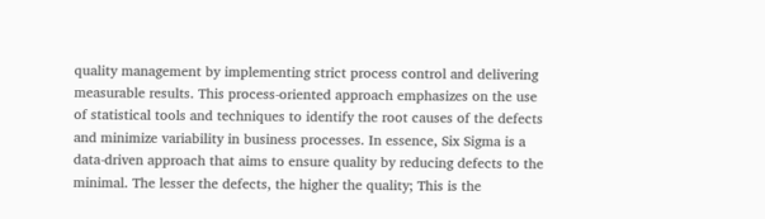quality management by implementing strict process control and delivering measurable results. This process-oriented approach emphasizes on the use of statistical tools and techniques to identify the root causes of the defects and minimize variability in business processes. In essence, Six Sigma is a data-driven approach that aims to ensure quality by reducing defects to the minimal. The lesser the defects, the higher the quality; This is the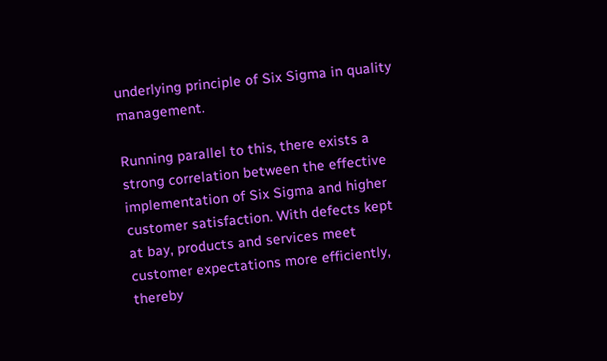underlying principle of Six Sigma in quality management.

Running parallel to this, there exists a strong correlation between the effective implementation of Six Sigma and higher customer satisfaction. With defects kept at bay, products and services meet customer expectations more efficiently, thereby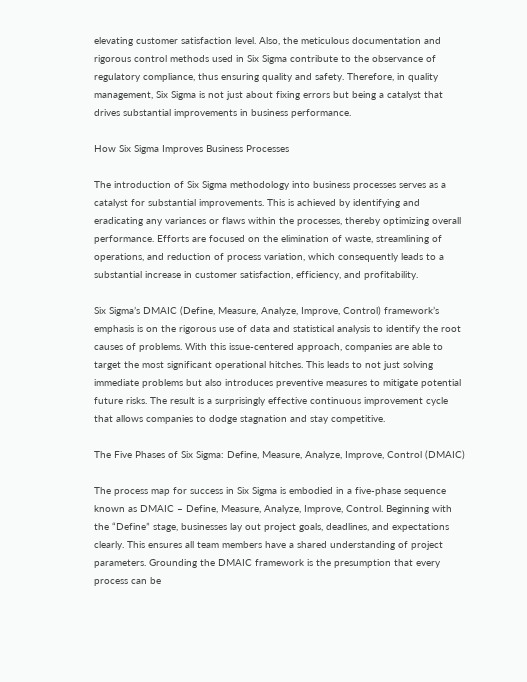elevating customer satisfaction level. Also, the meticulous documentation and rigorous control methods used in Six Sigma contribute to the observance of regulatory compliance, thus ensuring quality and safety. Therefore, in quality management, Six Sigma is not just about fixing errors but being a catalyst that drives substantial improvements in business performance.

How Six Sigma Improves Business Processes

The introduction of Six Sigma methodology into business processes serves as a catalyst for substantial improvements. This is achieved by identifying and eradicating any variances or flaws within the processes, thereby optimizing overall performance. Efforts are focused on the elimination of waste, streamlining of operations, and reduction of process variation, which consequently leads to a substantial increase in customer satisfaction, efficiency, and profitability.

Six Sigma’s DMAIC (Define, Measure, Analyze, Improve, Control) framework’s emphasis is on the rigorous use of data and statistical analysis to identify the root causes of problems. With this issue-centered approach, companies are able to target the most significant operational hitches. This leads to not just solving immediate problems but also introduces preventive measures to mitigate potential future risks. The result is a surprisingly effective continuous improvement cycle that allows companies to dodge stagnation and stay competitive.

The Five Phases of Six Sigma: Define, Measure, Analyze, Improve, Control (DMAIC)

The process map for success in Six Sigma is embodied in a five-phase sequence known as DMAIC – Define, Measure, Analyze, Improve, Control. Beginning with the “Define” stage, businesses lay out project goals, deadlines, and expectations clearly. This ensures all team members have a shared understanding of project parameters. Grounding the DMAIC framework is the presumption that every process can be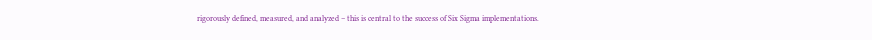rigorously defined, measured, and analyzed – this is central to the success of Six Sigma implementations.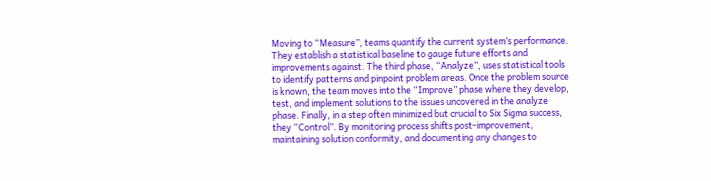Moving to “Measure”, teams quantify the current system’s performance. They establish a statistical baseline to gauge future efforts and improvements against. The third phase, “Analyze”, uses statistical tools to identify patterns and pinpoint problem areas. Once the problem source is known, the team moves into the “Improve” phase where they develop, test, and implement solutions to the issues uncovered in the analyze phase. Finally, in a step often minimized but crucial to Six Sigma success, they “Control”. By monitoring process shifts post-improvement, maintaining solution conformity, and documenting any changes to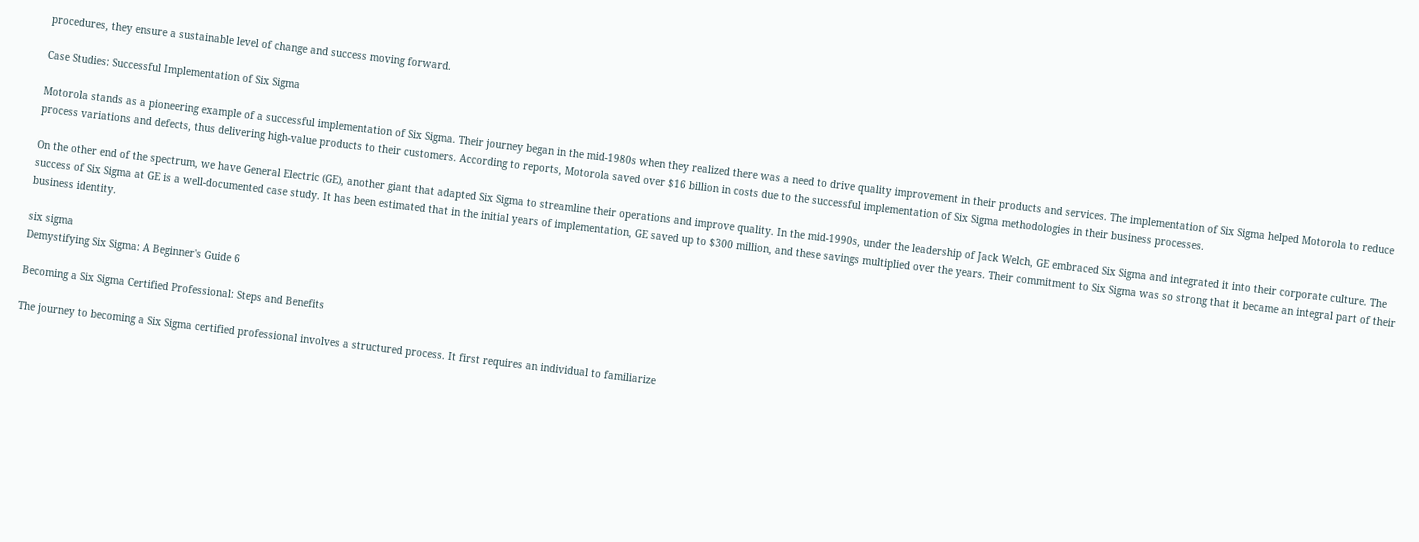procedures, they ensure a sustainable level of change and success moving forward.

Case Studies: Successful Implementation of Six Sigma

Motorola stands as a pioneering example of a successful implementation of Six Sigma. Their journey began in the mid-1980s when they realized there was a need to drive quality improvement in their products and services. The implementation of Six Sigma helped Motorola to reduce process variations and defects, thus delivering high-value products to their customers. According to reports, Motorola saved over $16 billion in costs due to the successful implementation of Six Sigma methodologies in their business processes.

On the other end of the spectrum, we have General Electric (GE), another giant that adapted Six Sigma to streamline their operations and improve quality. In the mid-1990s, under the leadership of Jack Welch, GE embraced Six Sigma and integrated it into their corporate culture. The success of Six Sigma at GE is a well-documented case study. It has been estimated that in the initial years of implementation, GE saved up to $300 million, and these savings multiplied over the years. Their commitment to Six Sigma was so strong that it became an integral part of their business identity.

six sigma
Demystifying Six Sigma: A Beginner's Guide 6

Becoming a Six Sigma Certified Professional: Steps and Benefits

The journey to becoming a Six Sigma certified professional involves a structured process. It first requires an individual to familiarize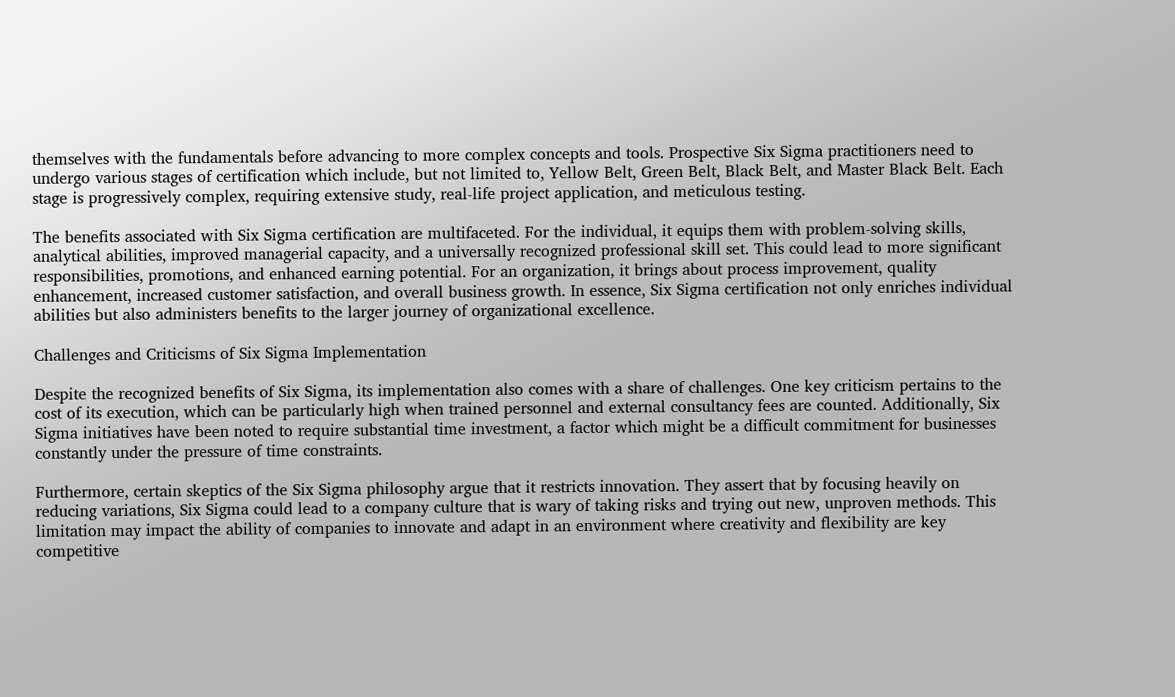themselves with the fundamentals before advancing to more complex concepts and tools. Prospective Six Sigma practitioners need to undergo various stages of certification which include, but not limited to, Yellow Belt, Green Belt, Black Belt, and Master Black Belt. Each stage is progressively complex, requiring extensive study, real-life project application, and meticulous testing.

The benefits associated with Six Sigma certification are multifaceted. For the individual, it equips them with problem-solving skills, analytical abilities, improved managerial capacity, and a universally recognized professional skill set. This could lead to more significant responsibilities, promotions, and enhanced earning potential. For an organization, it brings about process improvement, quality enhancement, increased customer satisfaction, and overall business growth. In essence, Six Sigma certification not only enriches individual abilities but also administers benefits to the larger journey of organizational excellence.

Challenges and Criticisms of Six Sigma Implementation

Despite the recognized benefits of Six Sigma, its implementation also comes with a share of challenges. One key criticism pertains to the cost of its execution, which can be particularly high when trained personnel and external consultancy fees are counted. Additionally, Six Sigma initiatives have been noted to require substantial time investment, a factor which might be a difficult commitment for businesses constantly under the pressure of time constraints.

Furthermore, certain skeptics of the Six Sigma philosophy argue that it restricts innovation. They assert that by focusing heavily on reducing variations, Six Sigma could lead to a company culture that is wary of taking risks and trying out new, unproven methods. This limitation may impact the ability of companies to innovate and adapt in an environment where creativity and flexibility are key competitive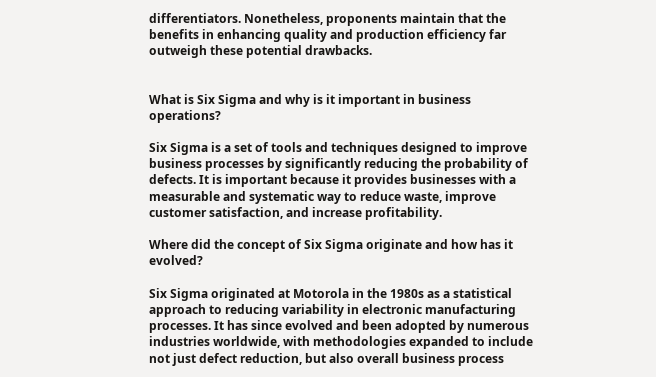differentiators. Nonetheless, proponents maintain that the benefits in enhancing quality and production efficiency far outweigh these potential drawbacks.


What is Six Sigma and why is it important in business operations?

Six Sigma is a set of tools and techniques designed to improve business processes by significantly reducing the probability of defects. It is important because it provides businesses with a measurable and systematic way to reduce waste, improve customer satisfaction, and increase profitability.

Where did the concept of Six Sigma originate and how has it evolved?

Six Sigma originated at Motorola in the 1980s as a statistical approach to reducing variability in electronic manufacturing processes. It has since evolved and been adopted by numerous industries worldwide, with methodologies expanded to include not just defect reduction, but also overall business process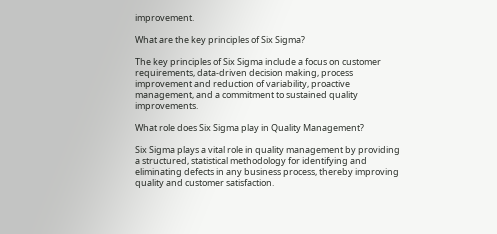improvement.

What are the key principles of Six Sigma?

The key principles of Six Sigma include a focus on customer requirements, data-driven decision making, process improvement and reduction of variability, proactive management, and a commitment to sustained quality improvements.

What role does Six Sigma play in Quality Management?

Six Sigma plays a vital role in quality management by providing a structured, statistical methodology for identifying and eliminating defects in any business process, thereby improving quality and customer satisfaction.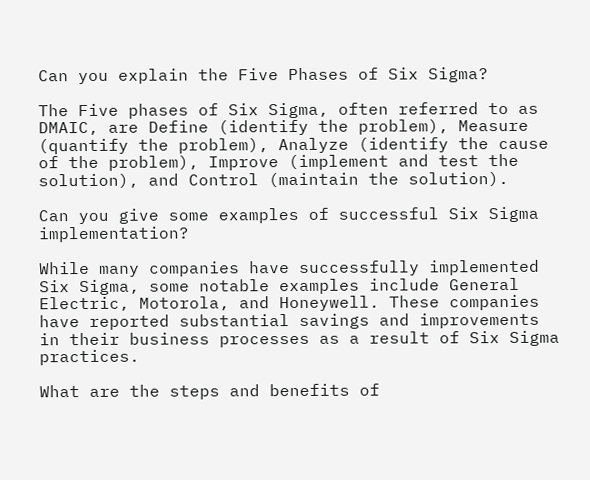Can you explain the Five Phases of Six Sigma?

The Five phases of Six Sigma, often referred to as DMAIC, are Define (identify the problem), Measure (quantify the problem), Analyze (identify the cause of the problem), Improve (implement and test the solution), and Control (maintain the solution).

Can you give some examples of successful Six Sigma implementation?

While many companies have successfully implemented Six Sigma, some notable examples include General Electric, Motorola, and Honeywell. These companies have reported substantial savings and improvements in their business processes as a result of Six Sigma practices.

What are the steps and benefits of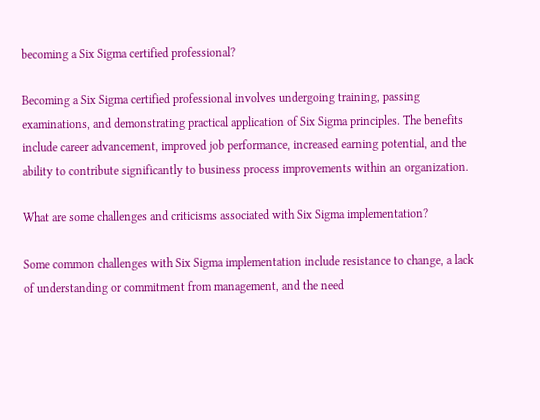becoming a Six Sigma certified professional?

Becoming a Six Sigma certified professional involves undergoing training, passing examinations, and demonstrating practical application of Six Sigma principles. The benefits include career advancement, improved job performance, increased earning potential, and the ability to contribute significantly to business process improvements within an organization.

What are some challenges and criticisms associated with Six Sigma implementation?

Some common challenges with Six Sigma implementation include resistance to change, a lack of understanding or commitment from management, and the need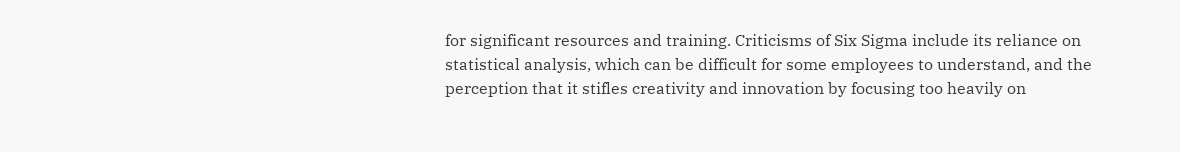for significant resources and training. Criticisms of Six Sigma include its reliance on statistical analysis, which can be difficult for some employees to understand, and the perception that it stifles creativity and innovation by focusing too heavily on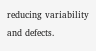reducing variability and defects.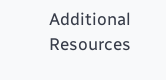Additional Resources